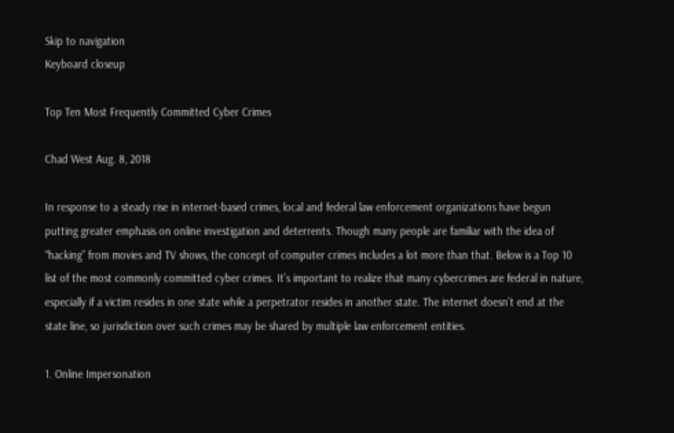Skip to navigation
Keyboard closeup

Top Ten Most Frequently Committed Cyber Crimes

Chad West Aug. 8, 2018

In response to a steady rise in internet-based crimes, local and federal law enforcement organizations have begun putting greater emphasis on online investigation and deterrents. Though many people are familiar with the idea of “hacking” from movies and TV shows, the concept of computer crimes includes a lot more than that. Below is a Top 10 list of the most commonly committed cyber crimes. It’s important to realize that many cybercrimes are federal in nature, especially if a victim resides in one state while a perpetrator resides in another state. The internet doesn’t end at the state line, so jurisdiction over such crimes may be shared by multiple law enforcement entities.

1. Online Impersonation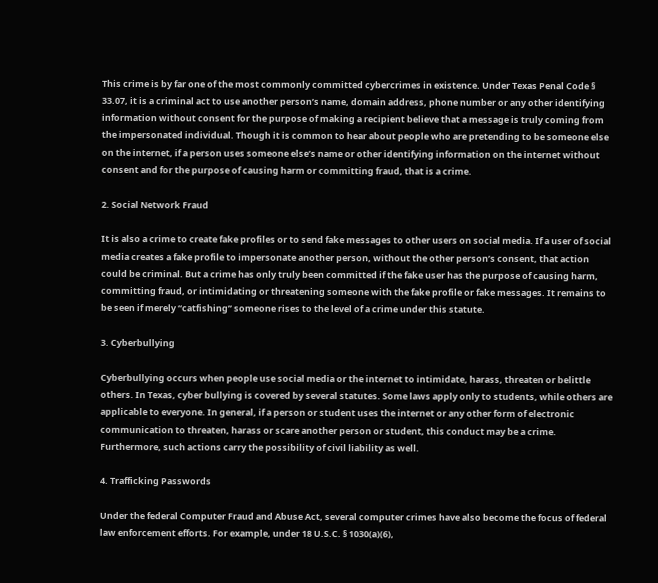This crime is by far one of the most commonly committed cybercrimes in existence. Under Texas Penal Code § 33.07, it is a criminal act to use another person’s name, domain address, phone number or any other identifying information without consent for the purpose of making a recipient believe that a message is truly coming from the impersonated individual. Though it is common to hear about people who are pretending to be someone else on the internet, if a person uses someone else’s name or other identifying information on the internet without consent and for the purpose of causing harm or committing fraud, that is a crime.

2. Social Network Fraud

It is also a crime to create fake profiles or to send fake messages to other users on social media. If a user of social media creates a fake profile to impersonate another person, without the other person’s consent, that action could be criminal. But a crime has only truly been committed if the fake user has the purpose of causing harm, committing fraud, or intimidating or threatening someone with the fake profile or fake messages. It remains to be seen if merely “catfishing” someone rises to the level of a crime under this statute.

3. Cyberbullying

Cyberbullying occurs when people use social media or the internet to intimidate, harass, threaten or belittle others. In Texas, cyber bullying is covered by several statutes. Some laws apply only to students, while others are applicable to everyone. In general, if a person or student uses the internet or any other form of electronic communication to threaten, harass or scare another person or student, this conduct may be a crime. Furthermore, such actions carry the possibility of civil liability as well.

4. Trafficking Passwords

Under the federal Computer Fraud and Abuse Act, several computer crimes have also become the focus of federal law enforcement efforts. For example, under 18 U.S.C. § 1030(a)(6),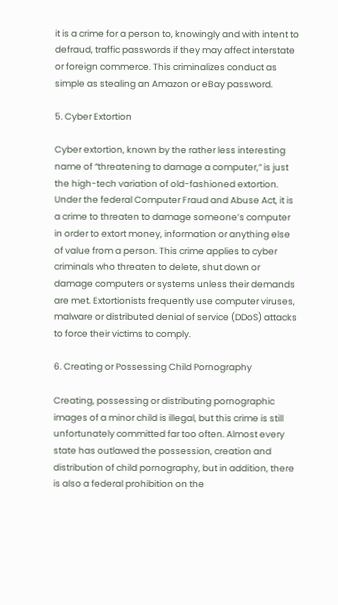it is a crime for a person to, knowingly and with intent to defraud, traffic passwords if they may affect interstate or foreign commerce. This criminalizes conduct as simple as stealing an Amazon or eBay password.

5. Cyber Extortion

Cyber extortion, known by the rather less interesting name of “threatening to damage a computer,” is just the high-tech variation of old-fashioned extortion. Under the federal Computer Fraud and Abuse Act, it is a crime to threaten to damage someone’s computer in order to extort money, information or anything else of value from a person. This crime applies to cyber criminals who threaten to delete, shut down or damage computers or systems unless their demands are met. Extortionists frequently use computer viruses, malware or distributed denial of service (DDoS) attacks to force their victims to comply.

6. Creating or Possessing Child Pornography

Creating, possessing or distributing pornographic images of a minor child is illegal, but this crime is still unfortunately committed far too often. Almost every state has outlawed the possession, creation and distribution of child pornography, but in addition, there is also a federal prohibition on the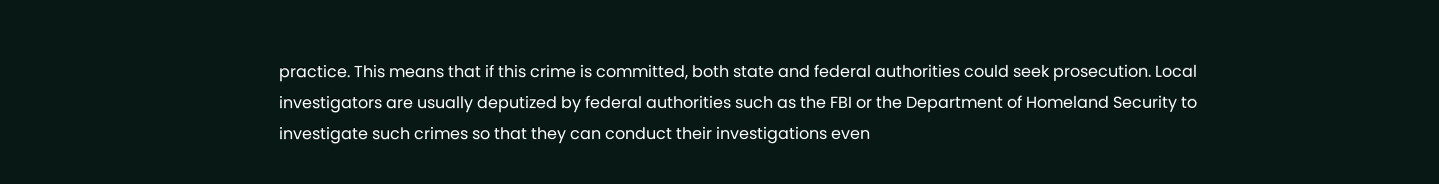practice. This means that if this crime is committed, both state and federal authorities could seek prosecution. Local investigators are usually deputized by federal authorities such as the FBI or the Department of Homeland Security to investigate such crimes so that they can conduct their investigations even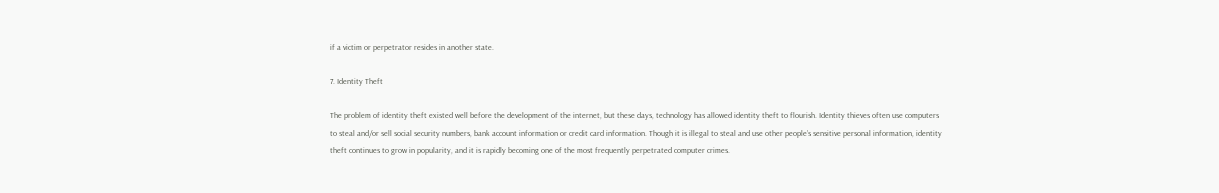if a victim or perpetrator resides in another state.

7. Identity Theft

The problem of identity theft existed well before the development of the internet, but these days, technology has allowed identity theft to flourish. Identity thieves often use computers to steal and/or sell social security numbers, bank account information or credit card information. Though it is illegal to steal and use other people’s sensitive personal information, identity theft continues to grow in popularity, and it is rapidly becoming one of the most frequently perpetrated computer crimes.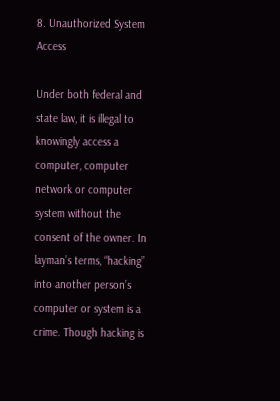8. Unauthorized System Access

Under both federal and state law, it is illegal to knowingly access a computer, computer network or computer system without the consent of the owner. In layman’s terms, “hacking” into another person’s computer or system is a crime. Though hacking is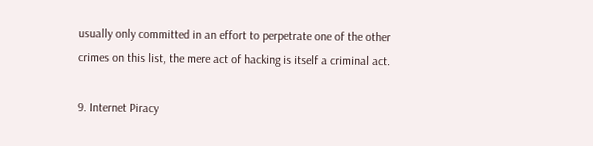usually only committed in an effort to perpetrate one of the other crimes on this list, the mere act of hacking is itself a criminal act.

9. Internet Piracy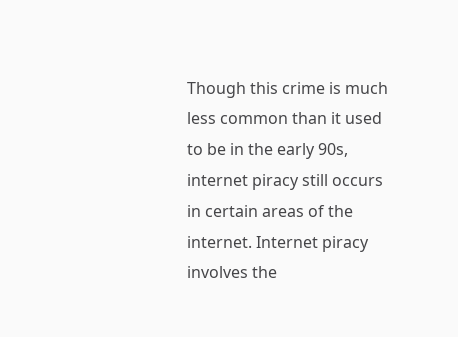Though this crime is much less common than it used to be in the early 90s, internet piracy still occurs in certain areas of the internet. Internet piracy involves the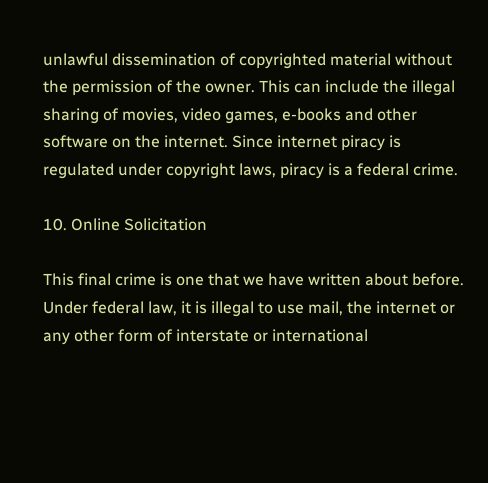unlawful dissemination of copyrighted material without the permission of the owner. This can include the illegal sharing of movies, video games, e-books and other software on the internet. Since internet piracy is regulated under copyright laws, piracy is a federal crime.

10. Online Solicitation

This final crime is one that we have written about before. Under federal law, it is illegal to use mail, the internet or any other form of interstate or international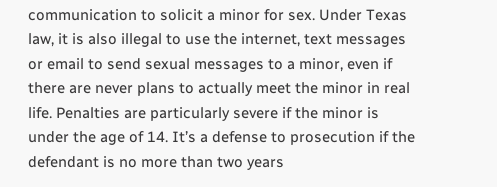communication to solicit a minor for sex. Under Texas law, it is also illegal to use the internet, text messages or email to send sexual messages to a minor, even if there are never plans to actually meet the minor in real life. Penalties are particularly severe if the minor is under the age of 14. It’s a defense to prosecution if the defendant is no more than two years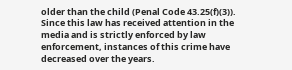older than the child (Penal Code 43.25(f)(3)). Since this law has received attention in the media and is strictly enforced by law enforcement, instances of this crime have decreased over the years.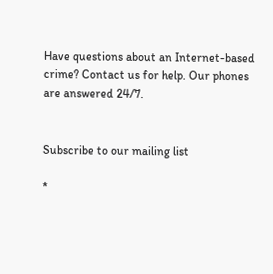Have questions about an Internet-based crime? Contact us for help. Our phones are answered 24/7.


Subscribe to our mailing list

*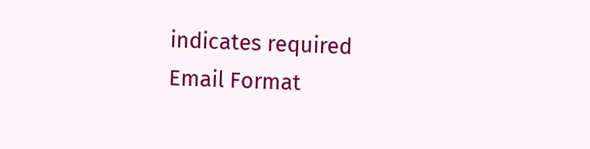indicates required
Email Format